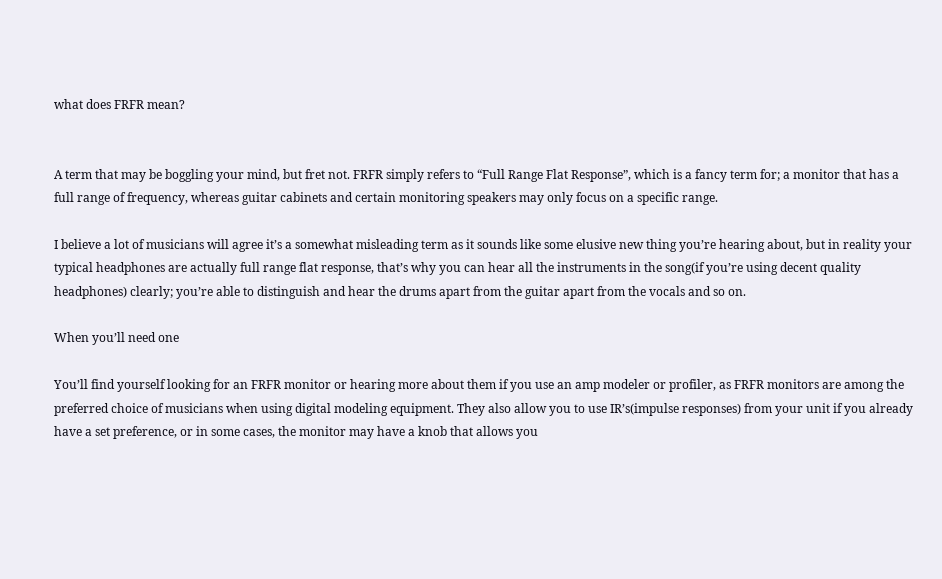what does FRFR mean?


A term that may be boggling your mind, but fret not. FRFR simply refers to “Full Range Flat Response”, which is a fancy term for; a monitor that has a full range of frequency, whereas guitar cabinets and certain monitoring speakers may only focus on a specific range.

I believe a lot of musicians will agree it’s a somewhat misleading term as it sounds like some elusive new thing you’re hearing about, but in reality your typical headphones are actually full range flat response, that’s why you can hear all the instruments in the song(if you’re using decent quality headphones) clearly; you’re able to distinguish and hear the drums apart from the guitar apart from the vocals and so on.

When you’ll need one

You’ll find yourself looking for an FRFR monitor or hearing more about them if you use an amp modeler or profiler, as FRFR monitors are among the preferred choice of musicians when using digital modeling equipment. They also allow you to use IR’s(impulse responses) from your unit if you already have a set preference, or in some cases, the monitor may have a knob that allows you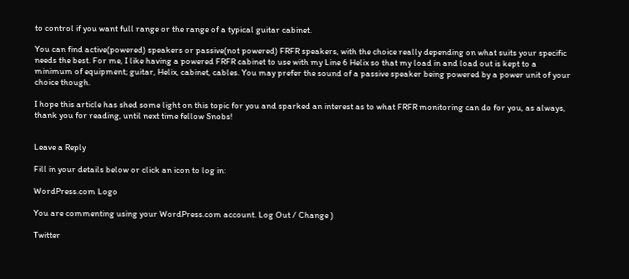to control if you want full range or the range of a typical guitar cabinet.

You can find active(powered) speakers or passive(not powered) FRFR speakers, with the choice really depending on what suits your specific needs the best. For me, I like having a powered FRFR cabinet to use with my Line 6 Helix so that my load in and load out is kept to a minimum of equipment; guitar, Helix, cabinet, cables. You may prefer the sound of a passive speaker being powered by a power unit of your choice though.

I hope this article has shed some light on this topic for you and sparked an interest as to what FRFR monitoring can do for you, as always, thank you for reading, until next time fellow Snobs!


Leave a Reply

Fill in your details below or click an icon to log in:

WordPress.com Logo

You are commenting using your WordPress.com account. Log Out / Change )

Twitter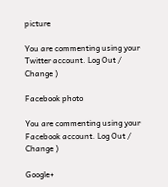picture

You are commenting using your Twitter account. Log Out / Change )

Facebook photo

You are commenting using your Facebook account. Log Out / Change )

Google+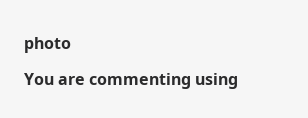photo

You are commenting using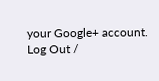your Google+ account. Log Out /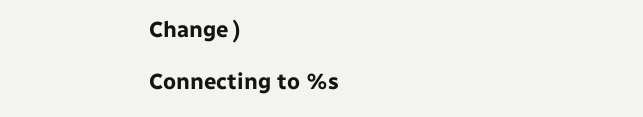Change )

Connecting to %s